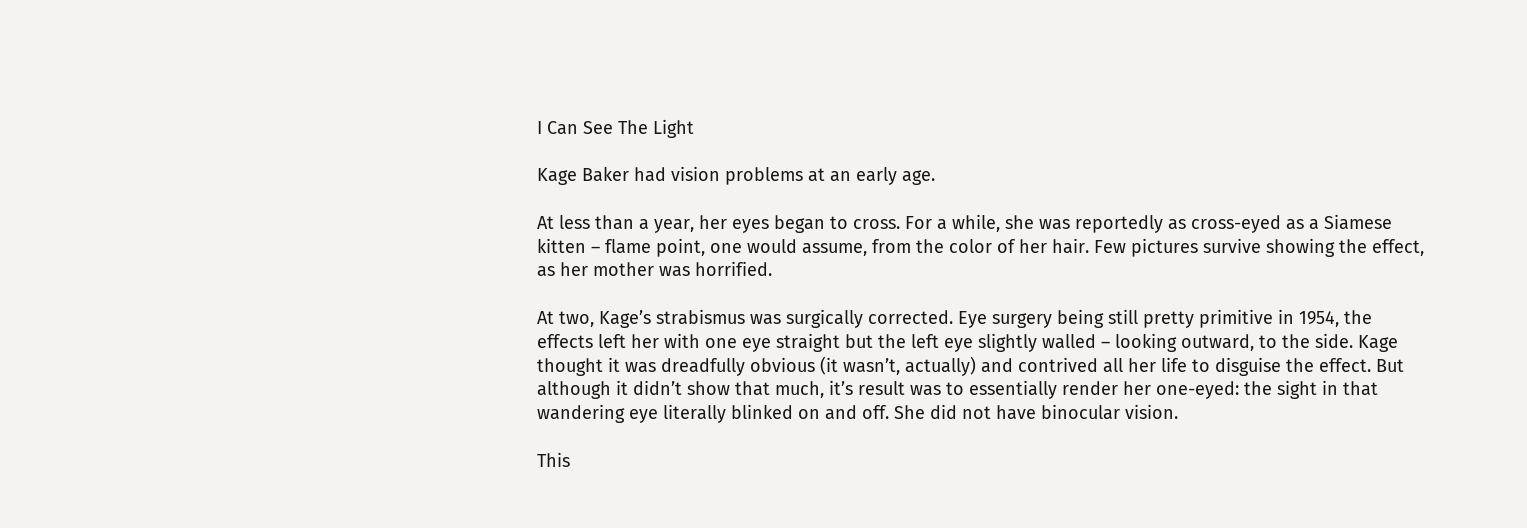I Can See The Light

Kage Baker had vision problems at an early age.

At less than a year, her eyes began to cross. For a while, she was reportedly as cross-eyed as a Siamese kitten – flame point, one would assume, from the color of her hair. Few pictures survive showing the effect, as her mother was horrified.

At two, Kage’s strabismus was surgically corrected. Eye surgery being still pretty primitive in 1954, the effects left her with one eye straight but the left eye slightly walled – looking outward, to the side. Kage thought it was dreadfully obvious (it wasn’t, actually) and contrived all her life to disguise the effect. But although it didn’t show that much, it’s result was to essentially render her one-eyed: the sight in that wandering eye literally blinked on and off. She did not have binocular vision.

This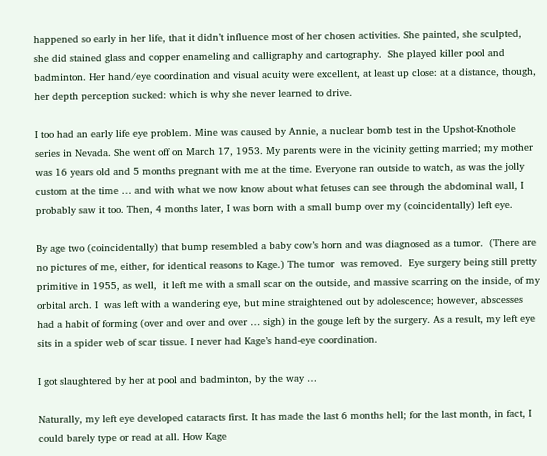happened so early in her life, that it didn’t influence most of her chosen activities. She painted, she sculpted, she did stained glass and copper enameling and calligraphy and cartography.  She played killer pool and badminton. Her hand/eye coordination and visual acuity were excellent, at least up close: at a distance, though, her depth perception sucked: which is why she never learned to drive.

I too had an early life eye problem. Mine was caused by Annie, a nuclear bomb test in the Upshot-Knothole series in Nevada. She went off on March 17, 1953. My parents were in the vicinity getting married; my mother was 16 years old and 5 months pregnant with me at the time. Everyone ran outside to watch, as was the jolly custom at the time … and with what we now know about what fetuses can see through the abdominal wall, I probably saw it too. Then, 4 months later, I was born with a small bump over my (coincidentally) left eye.

By age two (coincidentally) that bump resembled a baby cow’s horn and was diagnosed as a tumor.  (There are no pictures of me, either, for identical reasons to Kage.) The tumor  was removed.  Eye surgery being still pretty primitive in 1955, as well,  it left me with a small scar on the outside, and massive scarring on the inside, of my orbital arch. I  was left with a wandering eye, but mine straightened out by adolescence; however, abscesses had a habit of forming (over and over and over … sigh) in the gouge left by the surgery. As a result, my left eye sits in a spider web of scar tissue. I never had Kage’s hand-eye coordination.

I got slaughtered by her at pool and badminton, by the way …

Naturally, my left eye developed cataracts first. It has made the last 6 months hell; for the last month, in fact, I could barely type or read at all. How Kage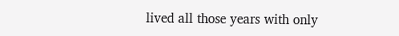lived all those years with only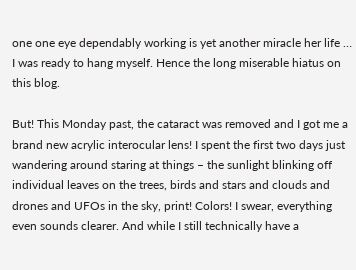one one eye dependably working is yet another miracle her life … I was ready to hang myself. Hence the long miserable hiatus on this blog.

But! This Monday past, the cataract was removed and I got me a brand new acrylic interocular lens! I spent the first two days just wandering around staring at things – the sunlight blinking off individual leaves on the trees, birds and stars and clouds and drones and UFOs in the sky, print! Colors! I swear, everything even sounds clearer. And while I still technically have a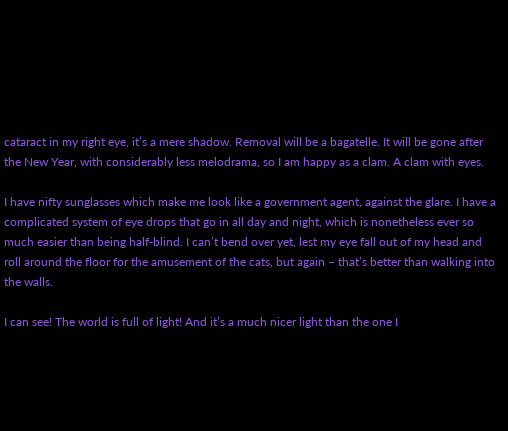cataract in my right eye, it’s a mere shadow. Removal will be a bagatelle. It will be gone after the New Year, with considerably less melodrama, so I am happy as a clam. A clam with eyes.

I have nifty sunglasses which make me look like a government agent, against the glare. I have a complicated system of eye drops that go in all day and night, which is nonetheless ever so much easier than being half-blind. I can’t bend over yet, lest my eye fall out of my head and roll around the floor for the amusement of the cats, but again – that’s better than walking into the walls.

I can see! The world is full of light! And it’s a much nicer light than the one I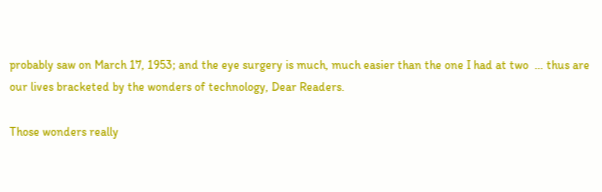probably saw on March 17, 1953; and the eye surgery is much, much easier than the one I had at two  … thus are our lives bracketed by the wonders of technology, Dear Readers.

Those wonders really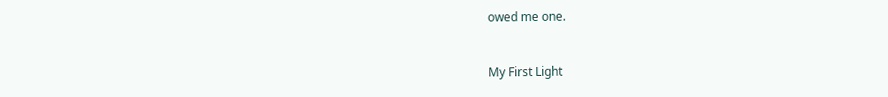owed me one.


My First Light